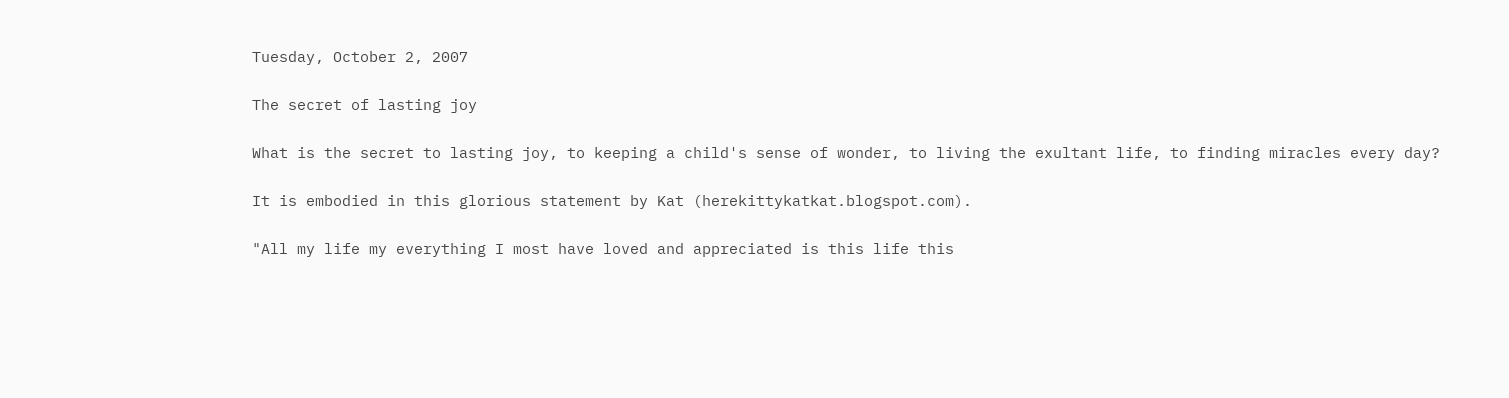Tuesday, October 2, 2007

The secret of lasting joy

What is the secret to lasting joy, to keeping a child's sense of wonder, to living the exultant life, to finding miracles every day?

It is embodied in this glorious statement by Kat (herekittykatkat.blogspot.com).

"All my life my everything I most have loved and appreciated is this life this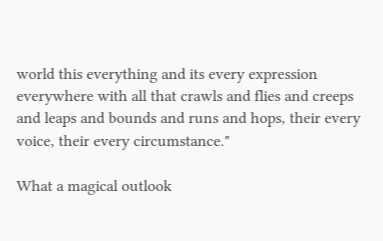world this everything and its every expression everywhere with all that crawls and flies and creeps and leaps and bounds and runs and hops, their every voice, their every circumstance."

What a magical outlook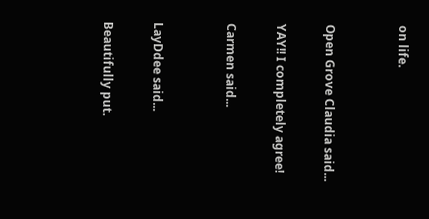on life.


Open Grove Claudia said...

YAY!! I completely agree!

Carmen said...


LayDdee said...

Beautifully put.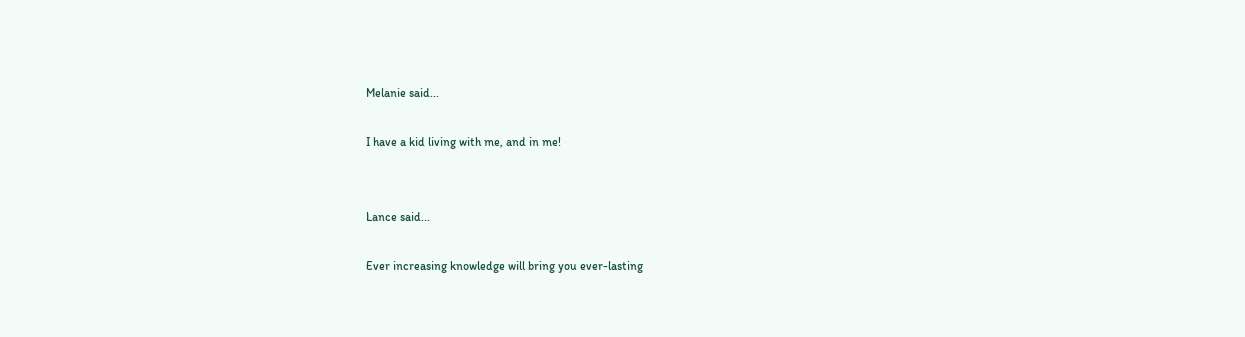Melanie said...

I have a kid living with me, and in me!


Lance said...

Ever increasing knowledge will bring you ever-lasting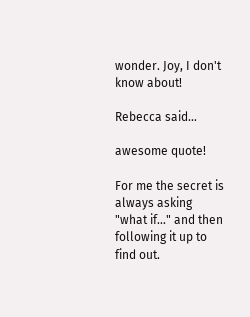wonder. Joy, I don't know about!

Rebecca said...

awesome quote!

For me the secret is always asking "what if..." and then following it up to find out.